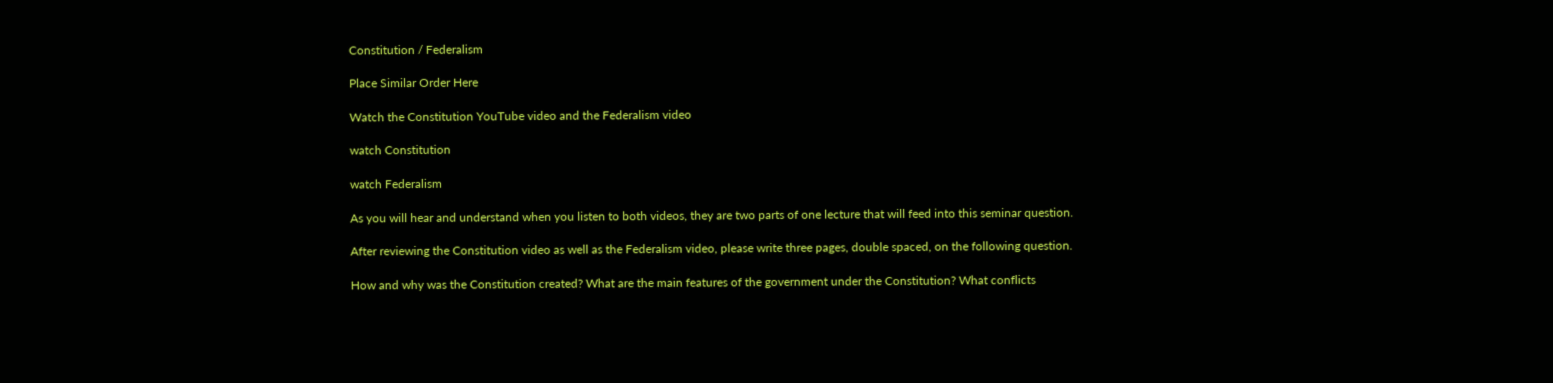Constitution / Federalism

Place Similar Order Here

Watch the Constitution YouTube video and the Federalism video

watch Constitution

watch Federalism

As you will hear and understand when you listen to both videos, they are two parts of one lecture that will feed into this seminar question.

After reviewing the Constitution video as well as the Federalism video, please write three pages, double spaced, on the following question.

How and why was the Constitution created? What are the main features of the government under the Constitution? What conflicts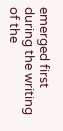emerged first during the writing of the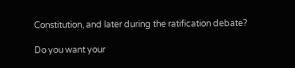Constitution, and later during the ratification debate?

Do you want your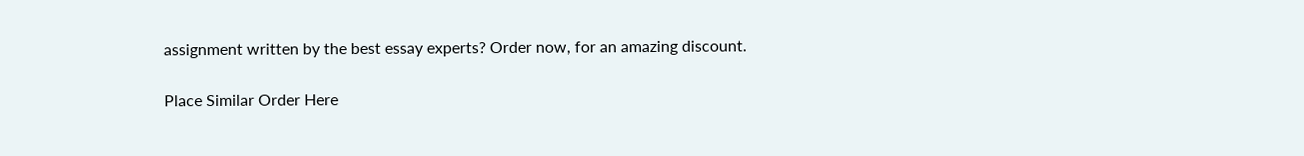assignment written by the best essay experts? Order now, for an amazing discount.

Place Similar Order Here